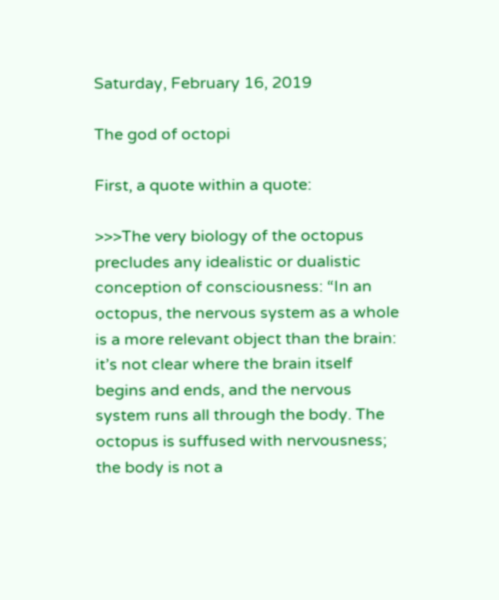Saturday, February 16, 2019

The god of octopi

First, a quote within a quote:

>>>The very biology of the octopus precludes any idealistic or dualistic conception of consciousness: “In an octopus, the nervous system as a whole is a more relevant object than the brain: it’s not clear where the brain itself begins and ends, and the nervous system runs all through the body. The octopus is suffused with nervousness; the body is not a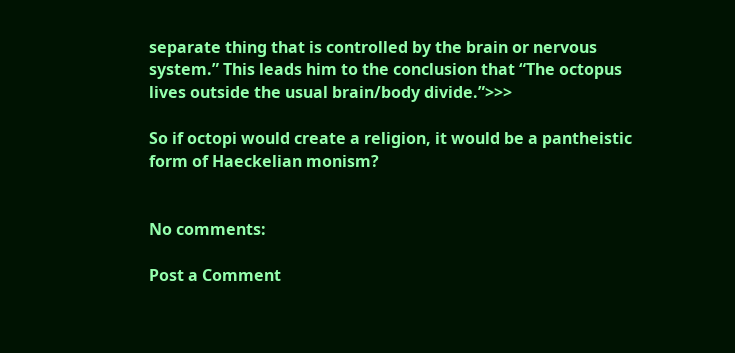separate thing that is controlled by the brain or nervous system.” This leads him to the conclusion that “The octopus lives outside the usual brain/body divide.”>>>

So if octopi would create a religion, it would be a pantheistic form of Haeckelian monism?


No comments:

Post a Comment